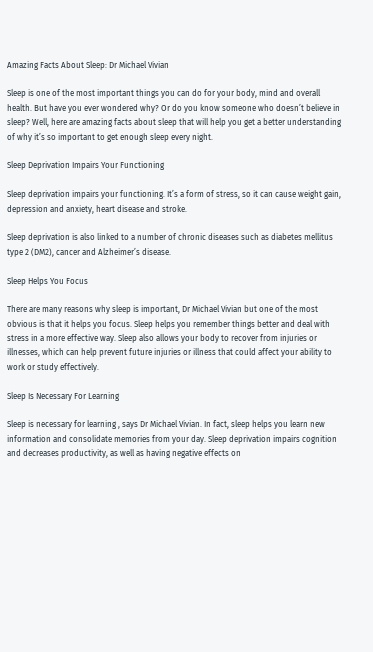Amazing Facts About Sleep: Dr Michael Vivian

Sleep is one of the most important things you can do for your body, mind and overall health. But have you ever wondered why? Or do you know someone who doesn’t believe in sleep? Well, here are amazing facts about sleep that will help you get a better understanding of why it’s so important to get enough sleep every night.

Sleep Deprivation Impairs Your Functioning

Sleep deprivation impairs your functioning. It’s a form of stress, so it can cause weight gain, depression and anxiety, heart disease and stroke.

Sleep deprivation is also linked to a number of chronic diseases such as diabetes mellitus type 2 (DM2), cancer and Alzheimer’s disease.

Sleep Helps You Focus

There are many reasons why sleep is important, Dr Michael Vivian but one of the most obvious is that it helps you focus. Sleep helps you remember things better and deal with stress in a more effective way. Sleep also allows your body to recover from injuries or illnesses, which can help prevent future injuries or illness that could affect your ability to work or study effectively.

Sleep Is Necessary For Learning

Sleep is necessary for learning , says Dr Michael Vivian. In fact, sleep helps you learn new information and consolidate memories from your day. Sleep deprivation impairs cognition and decreases productivity, as well as having negative effects on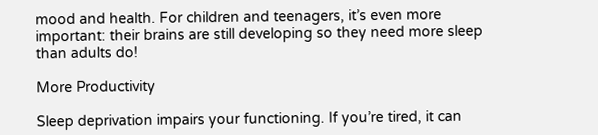mood and health. For children and teenagers, it’s even more important: their brains are still developing so they need more sleep than adults do!

More Productivity

Sleep deprivation impairs your functioning. If you’re tired, it can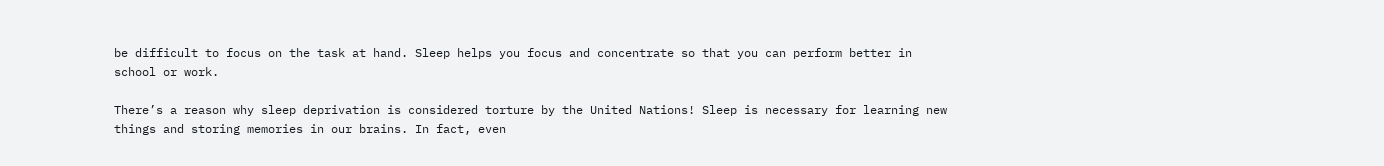be difficult to focus on the task at hand. Sleep helps you focus and concentrate so that you can perform better in school or work.

There’s a reason why sleep deprivation is considered torture by the United Nations! Sleep is necessary for learning new things and storing memories in our brains. In fact, even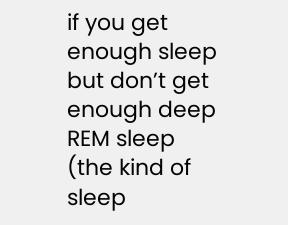if you get enough sleep but don’t get enough deep REM sleep (the kind of sleep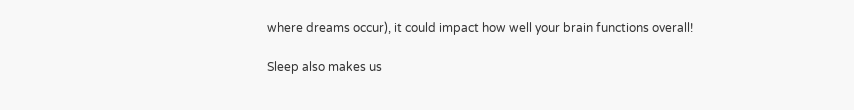where dreams occur), it could impact how well your brain functions overall!

Sleep also makes us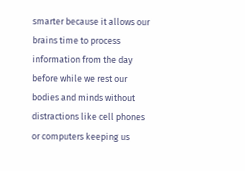smarter because it allows our brains time to process information from the day before while we rest our bodies and minds without distractions like cell phones or computers keeping us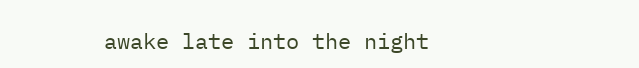awake late into the night